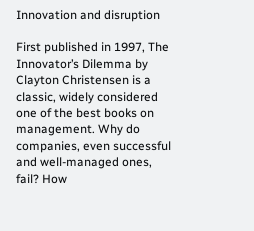Innovation and disruption

First published in 1997, The Innovator’s Dilemma by Clayton Christensen is a classic, widely considered one of the best books on management. Why do companies, even successful and well-managed ones, fail? How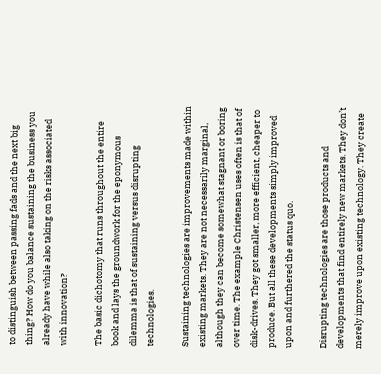to distinguish between passing fads and the next big thing? How do you balance sustaining the business you already have while also taking on the risks associated with innovation?

The basic dichotomy that runs throughout the entire book and lays the groundwork for the eponymous dilemma is that of sustaining versus disrupting technologies.

Sustaining technologies are improvements made within existing markets. They are not necessarily marginal, although they can become somewhat stagnant or boring over time. The example Christensen uses often is that of disk-drives. They got smaller, more efficient, cheaper to produce. But all these developments simply improved upon and furthered the status quo.

Disrupting technologies are those products and developments that find entirely new markets. They don’t merely improve upon existing technology. They create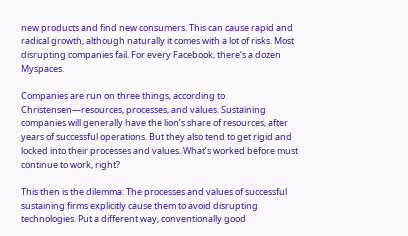new products and find new consumers. This can cause rapid and radical growth, although naturally it comes with a lot of risks. Most disrupting companies fail. For every Facebook, there’s a dozen Myspaces.

Companies are run on three things, according to Christensen—resources, processes, and values. Sustaining companies will generally have the lion’s share of resources, after years of successful operations. But they also tend to get rigid and locked into their processes and values. What’s worked before must continue to work, right?

This then is the dilemma: The processes and values of successful sustaining firms explicitly cause them to avoid disrupting technologies. Put a different way, conventionally good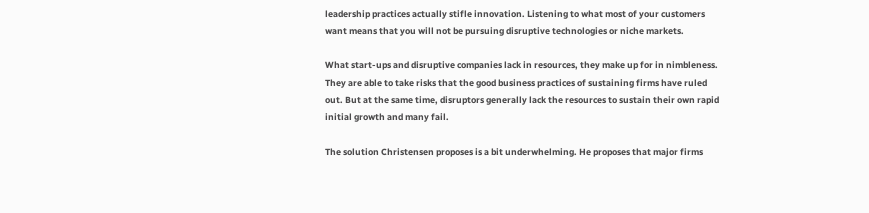leadership practices actually stifle innovation. Listening to what most of your customers want means that you will not be pursuing disruptive technologies or niche markets.

What start-ups and disruptive companies lack in resources, they make up for in nimbleness. They are able to take risks that the good business practices of sustaining firms have ruled out. But at the same time, disruptors generally lack the resources to sustain their own rapid initial growth and many fail.

The solution Christensen proposes is a bit underwhelming. He proposes that major firms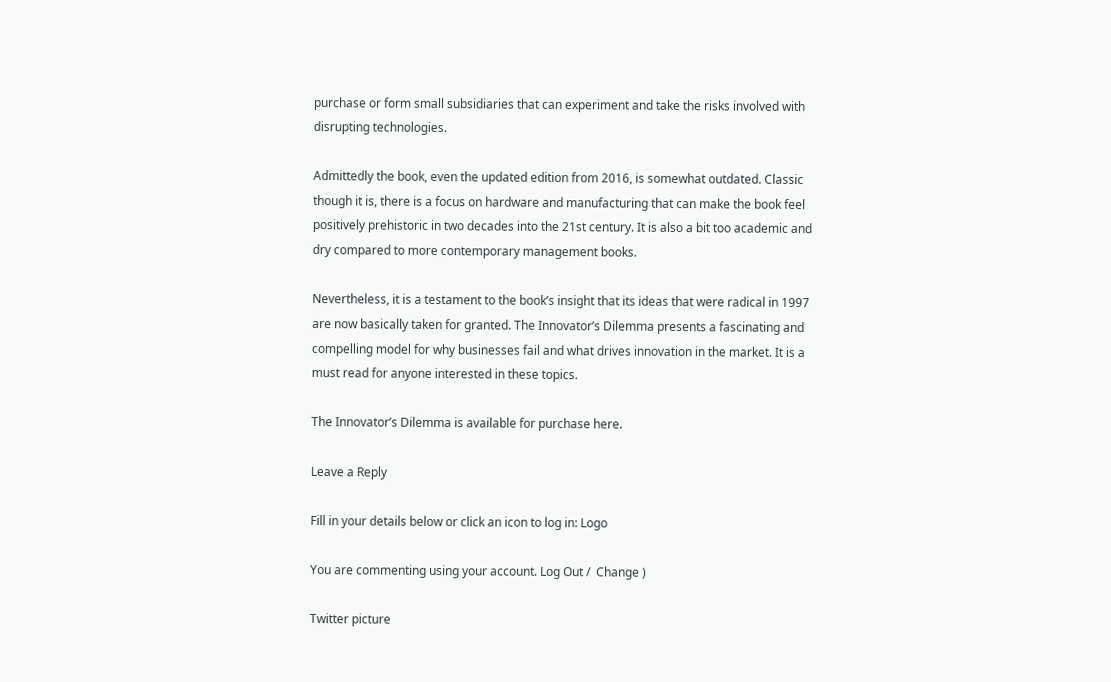purchase or form small subsidiaries that can experiment and take the risks involved with disrupting technologies.

Admittedly the book, even the updated edition from 2016, is somewhat outdated. Classic though it is, there is a focus on hardware and manufacturing that can make the book feel positively prehistoric in two decades into the 21st century. It is also a bit too academic and dry compared to more contemporary management books.

Nevertheless, it is a testament to the book’s insight that its ideas that were radical in 1997 are now basically taken for granted. The Innovator’s Dilemma presents a fascinating and compelling model for why businesses fail and what drives innovation in the market. It is a must read for anyone interested in these topics.

The Innovator’s Dilemma is available for purchase here.

Leave a Reply

Fill in your details below or click an icon to log in: Logo

You are commenting using your account. Log Out /  Change )

Twitter picture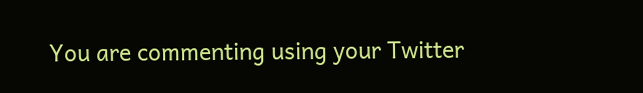You are commenting using your Twitter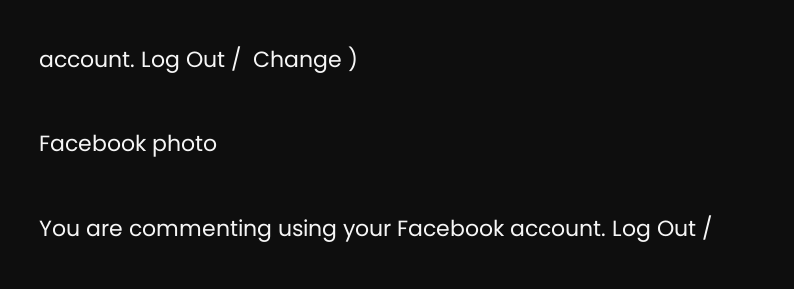account. Log Out /  Change )

Facebook photo

You are commenting using your Facebook account. Log Out /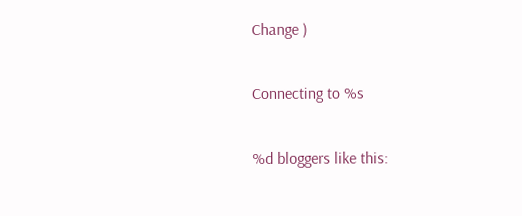Change )

Connecting to %s

%d bloggers like this: